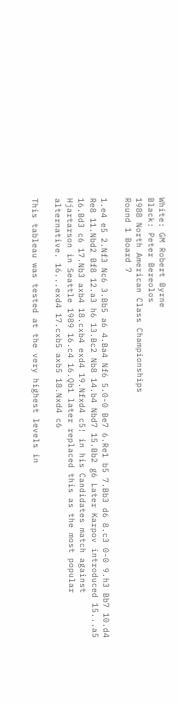White: GM Robert Byrne
Black: Peter Bereolos
1988 North American Class Championships
Round 1 Board 7

1.e4 e5 2.Nf3 Nc6 3.Bb5 a6 4.Ba4 Nf6 5.0-0 Be7 6.Re1 b5 7.Bb3 d6 8.c3 0-0 9.h3 Bb7 10.d4 Re8 11.Nbd2 Bf8 12.a3 h6 13.Bc2 Nb8 14.b4 Nbd7 15.Bb2 g6 Later Karpov introduced 15...a5 16.Bd3 c6 17.Nb3 axb4 18.cxb4 exd4 19.Nfxd4 c5! in his Candidates match against Hjartarson in Seattle 1989 16.c4 16.Qb1 later replaced this as the most popular alternative. 16...exd4 17.cxb5 axb5 18.Nxd4 c6

This tableau was tested at the very highest levels in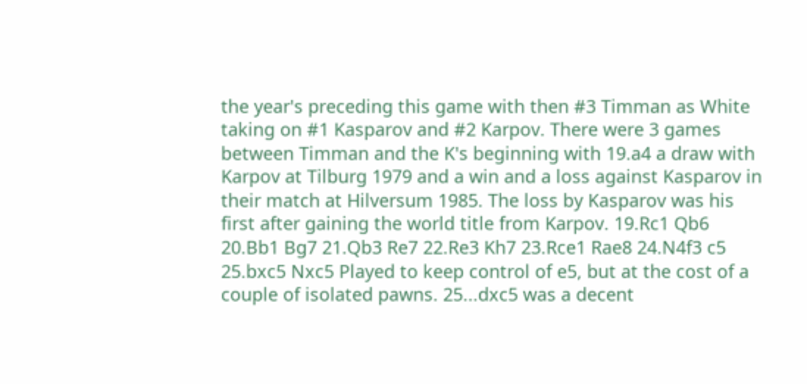the year's preceding this game with then #3 Timman as White taking on #1 Kasparov and #2 Karpov. There were 3 games between Timman and the K's beginning with 19.a4 a draw with Karpov at Tilburg 1979 and a win and a loss against Kasparov in their match at Hilversum 1985. The loss by Kasparov was his first after gaining the world title from Karpov. 19.Rc1 Qb6 20.Bb1 Bg7 21.Qb3 Re7 22.Re3 Kh7 23.Rce1 Rae8 24.N4f3 c5 25.bxc5 Nxc5 Played to keep control of e5, but at the cost of a couple of isolated pawns. 25...dxc5 was a decent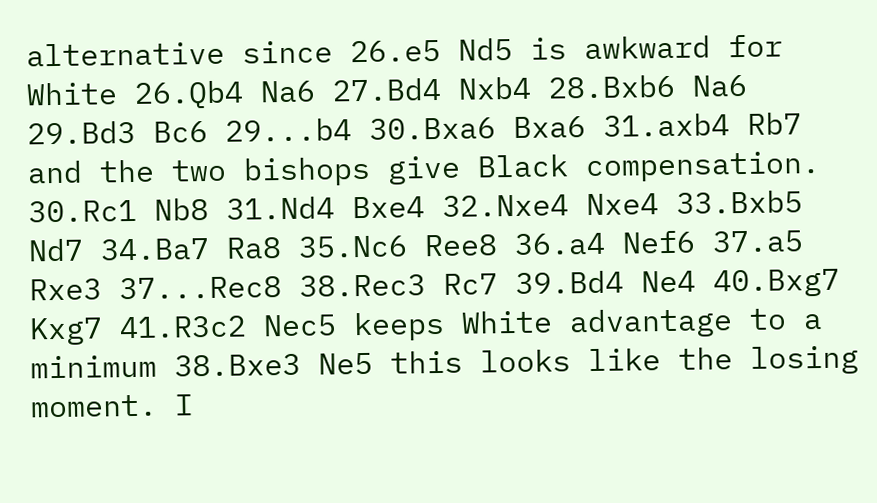alternative since 26.e5 Nd5 is awkward for White 26.Qb4 Na6 27.Bd4 Nxb4 28.Bxb6 Na6 29.Bd3 Bc6 29...b4 30.Bxa6 Bxa6 31.axb4 Rb7 and the two bishops give Black compensation. 30.Rc1 Nb8 31.Nd4 Bxe4 32.Nxe4 Nxe4 33.Bxb5 Nd7 34.Ba7 Ra8 35.Nc6 Ree8 36.a4 Nef6 37.a5 Rxe3 37...Rec8 38.Rec3 Rc7 39.Bd4 Ne4 40.Bxg7 Kxg7 41.R3c2 Nec5 keeps White advantage to a minimum 38.Bxe3 Ne5 this looks like the losing moment. I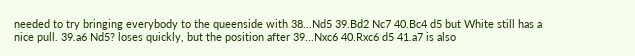needed to try bringing everybody to the queenside with 38...Nd5 39.Bd2 Nc7 40.Bc4 d5 but White still has a nice pull. 39.a6 Nd5? loses quickly, but the position after 39...Nxc6 40.Rxc6 d5 41.a7 is also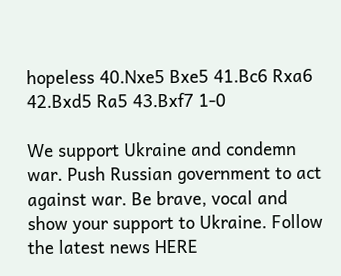hopeless 40.Nxe5 Bxe5 41.Bc6 Rxa6 42.Bxd5 Ra5 43.Bxf7 1-0

We support Ukraine and condemn war. Push Russian government to act against war. Be brave, vocal and show your support to Ukraine. Follow the latest news HERE